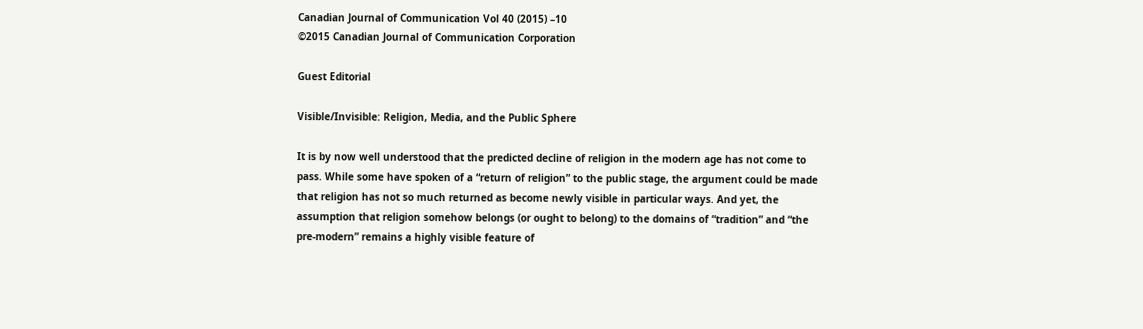Canadian Journal of Communication Vol 40 (2015) –10
©2015 Canadian Journal of Communication Corporation

Guest Editorial

Visible/Invisible: Religion, Media, and the Public Sphere

It is by now well understood that the predicted decline of religion in the modern age has not come to pass. While some have spoken of a “return of religion” to the public stage, the argument could be made that religion has not so much returned as become newly visible in particular ways. And yet, the assumption that religion somehow belongs (or ought to belong) to the domains of “tradition” and “the pre-modern” remains a highly visible feature of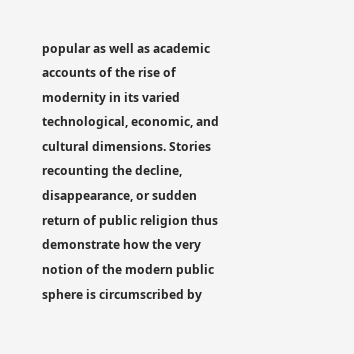popular as well as academic accounts of the rise of modernity in its varied technological, economic, and cultural dimensions. Stories recounting the decline, disappearance, or sudden return of public religion thus demonstrate how the very notion of the modern public sphere is circumscribed by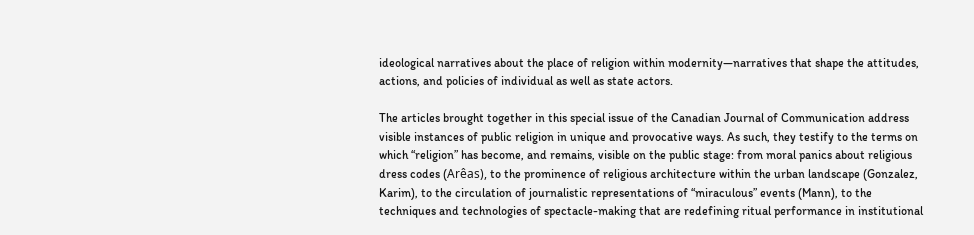ideological narratives about the place of religion within modernity—narratives that shape the attitudes, actions, and policies of individual as well as state actors.

The articles brought together in this special issue of the Canadian Journal of Communication address visible instances of public religion in unique and provocative ways. As such, they testify to the terms on which “religion” has become, and remains, visible on the public stage: from moral panics about religious dress codes (Arêas), to the prominence of religious architecture within the urban landscape (Gonzalez, Karim), to the circulation of journalistic representations of “miraculous” events (Mann), to the techniques and technologies of spectacle-making that are redefining ritual performance in institutional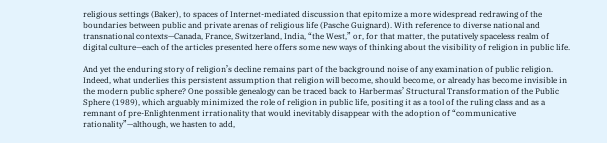religious settings (Baker), to spaces of Internet-mediated discussion that epitomize a more widespread redrawing of the boundaries between public and private arenas of religious life (Pasche Guignard). With reference to diverse national and transnational contexts—Canada, France, Switzerland, India, “the West,” or, for that matter, the putatively spaceless realm of digital culture—each of the articles presented here offers some new ways of thinking about the visibility of religion in public life.

And yet the enduring story of religion’s decline remains part of the background noise of any examination of public religion. Indeed, what underlies this persistent assumption that religion will become, should become, or already has become invisible in the modern public sphere? One possible genealogy can be traced back to Harbermas’ Structural Transformation of the Public Sphere (1989), which arguably minimized the role of religion in public life, positing it as a tool of the ruling class and as a remnant of pre-Enlightenment irrationality that would inevitably disappear with the adoption of “communicative rationality”—although, we hasten to add,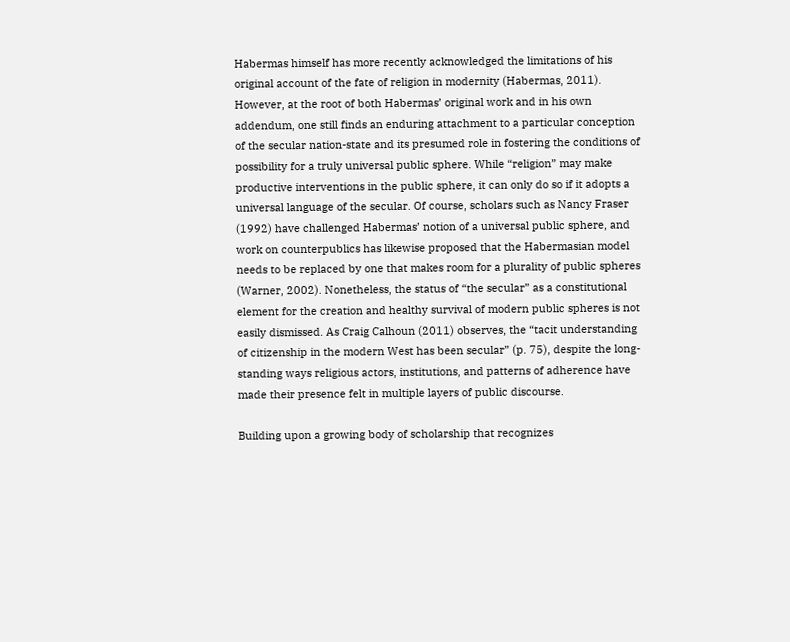Habermas himself has more recently acknowledged the limitations of his original account of the fate of religion in modernity (Habermas, 2011). However, at the root of both Habermas’ original work and in his own addendum, one still finds an enduring attachment to a particular conception of the secular nation-state and its presumed role in fostering the conditions of possibility for a truly universal public sphere. While “religion” may make productive interventions in the public sphere, it can only do so if it adopts a universal language of the secular. Of course, scholars such as Nancy Fraser (1992) have challenged Habermas’ notion of a universal public sphere, and work on counterpublics has likewise proposed that the Habermasian model needs to be replaced by one that makes room for a plurality of public spheres (Warner, 2002). Nonetheless, the status of “the secular” as a constitutional element for the creation and healthy survival of modern public spheres is not easily dismissed. As Craig Calhoun (2011) observes, the “tacit understanding of citizenship in the modern West has been secular” (p. 75), despite the long-standing ways religious actors, institutions, and patterns of adherence have made their presence felt in multiple layers of public discourse.

Building upon a growing body of scholarship that recognizes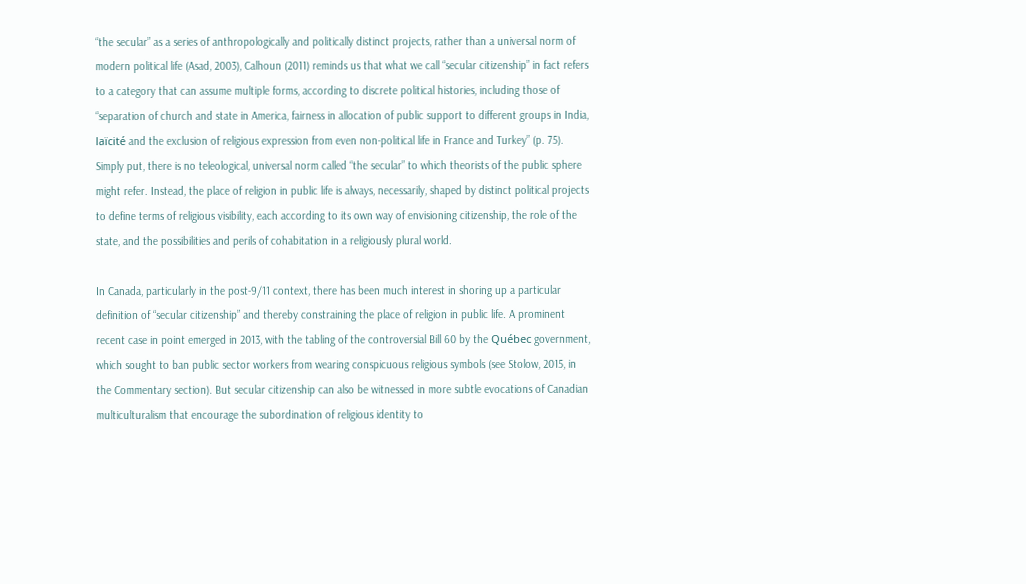“the secular” as a series of anthropologically and politically distinct projects, rather than a universal norm of modern political life (Asad, 2003), Calhoun (2011) reminds us that what we call “secular citizenship” in fact refers to a category that can assume multiple forms, according to discrete political histories, including those of “separation of church and state in America, fairness in allocation of public support to different groups in India, laïcité and the exclusion of religious expression from even non-political life in France and Turkey” (p. 75). Simply put, there is no teleological, universal norm called “the secular” to which theorists of the public sphere might refer. Instead, the place of religion in public life is always, necessarily, shaped by distinct political projects to define terms of religious visibility, each according to its own way of envisioning citizenship, the role of the state, and the possibilities and perils of cohabitation in a religiously plural world.

In Canada, particularly in the post-9/11 context, there has been much interest in shoring up a particular definition of “secular citizenship” and thereby constraining the place of religion in public life. A prominent recent case in point emerged in 2013, with the tabling of the controversial Bill 60 by the Québec government, which sought to ban public sector workers from wearing conspicuous religious symbols (see Stolow, 2015, in the Commentary section). But secular citizenship can also be witnessed in more subtle evocations of Canadian multiculturalism that encourage the subordination of religious identity to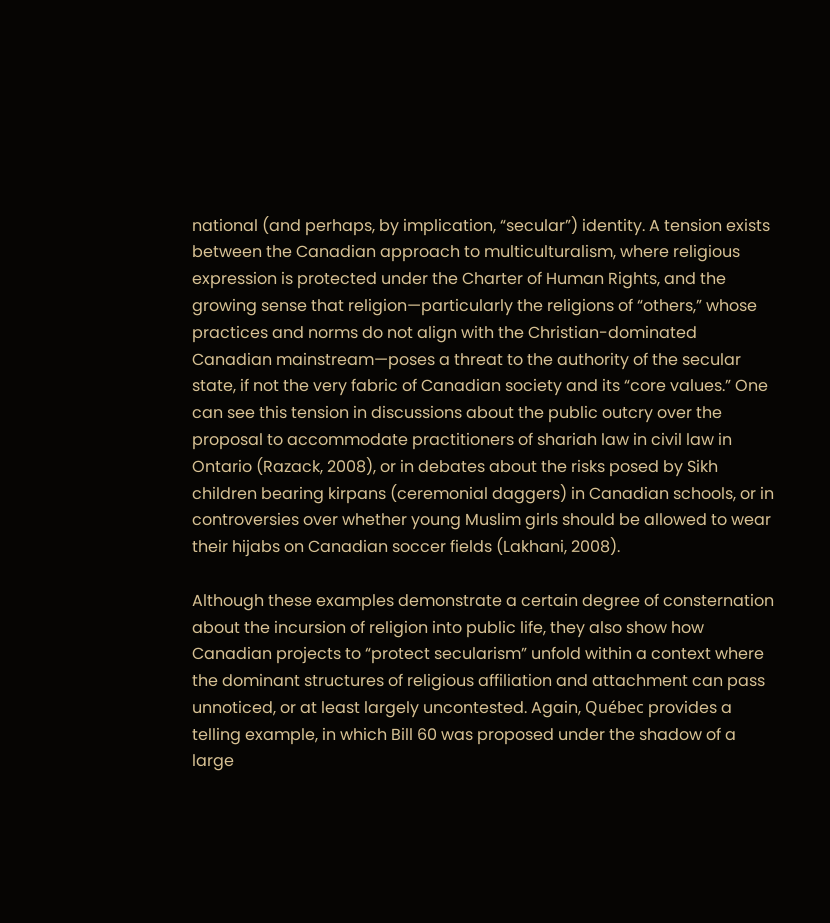national (and perhaps, by implication, “secular”) identity. A tension exists between the Canadian approach to multiculturalism, where religious expression is protected under the Charter of Human Rights, and the growing sense that religion—particularly the religions of “others,” whose practices and norms do not align with the Christian-dominated Canadian mainstream—poses a threat to the authority of the secular state, if not the very fabric of Canadian society and its “core values.” One can see this tension in discussions about the public outcry over the proposal to accommodate practitioners of shariah law in civil law in Ontario (Razack, 2008), or in debates about the risks posed by Sikh children bearing kirpans (ceremonial daggers) in Canadian schools, or in controversies over whether young Muslim girls should be allowed to wear their hijabs on Canadian soccer fields (Lakhani, 2008).

Although these examples demonstrate a certain degree of consternation about the incursion of religion into public life, they also show how Canadian projects to “protect secularism” unfold within a context where the dominant structures of religious affiliation and attachment can pass unnoticed, or at least largely uncontested. Again, Québec provides a telling example, in which Bill 60 was proposed under the shadow of a large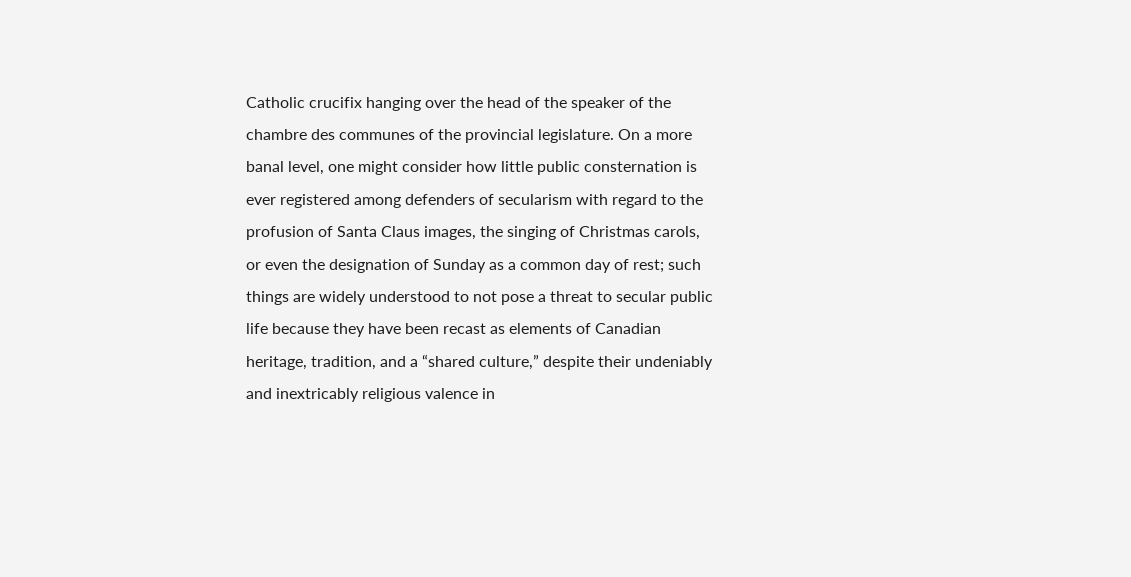Catholic crucifix hanging over the head of the speaker of the chambre des communes of the provincial legislature. On a more banal level, one might consider how little public consternation is ever registered among defenders of secularism with regard to the profusion of Santa Claus images, the singing of Christmas carols, or even the designation of Sunday as a common day of rest; such things are widely understood to not pose a threat to secular public life because they have been recast as elements of Canadian heritage, tradition, and a “shared culture,” despite their undeniably and inextricably religious valence in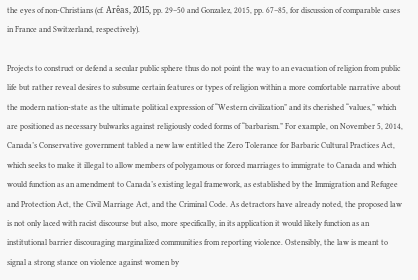the eyes of non-Christians (cf. Arêas, 2015, pp. 29–50 and Gonzalez, 2015, pp. 67–85, for discussion of comparable cases in France and Switzerland, respectively).

Projects to construct or defend a secular public sphere thus do not point the way to an evacuation of religion from public life but rather reveal desires to subsume certain features or types of religion within a more comfortable narrative about the modern nation-state as the ultimate political expression of “Western civilization” and its cherished “values,” which are positioned as necessary bulwarks against religiously coded forms of “barbarism.” For example, on November 5, 2014, Canada’s Conservative government tabled a new law entitled the Zero Tolerance for Barbaric Cultural Practices Act, which seeks to make it illegal to allow members of polygamous or forced marriages to immigrate to Canada and which would function as an amendment to Canada’s existing legal framework, as established by the Immigration and Refugee and Protection Act, the Civil Marriage Act, and the Criminal Code. As detractors have already noted, the proposed law is not only laced with racist discourse but also, more specifically, in its application it would likely function as an institutional barrier discouraging marginalized communities from reporting violence. Ostensibly, the law is meant to signal a strong stance on violence against women by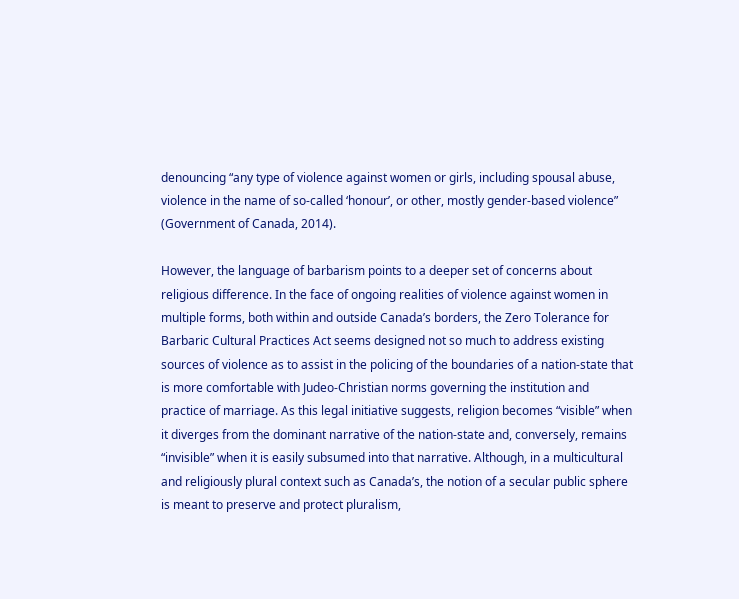denouncing “any type of violence against women or girls, including spousal abuse, violence in the name of so-called ‘honour’, or other, mostly gender-based violence” (Government of Canada, 2014).

However, the language of barbarism points to a deeper set of concerns about religious difference. In the face of ongoing realities of violence against women in multiple forms, both within and outside Canada’s borders, the Zero Tolerance for Barbaric Cultural Practices Act seems designed not so much to address existing sources of violence as to assist in the policing of the boundaries of a nation-state that is more comfortable with Judeo-Christian norms governing the institution and practice of marriage. As this legal initiative suggests, religion becomes “visible” when it diverges from the dominant narrative of the nation-state and, conversely, remains “invisible” when it is easily subsumed into that narrative. Although, in a multicultural and religiously plural context such as Canada’s, the notion of a secular public sphere is meant to preserve and protect pluralism,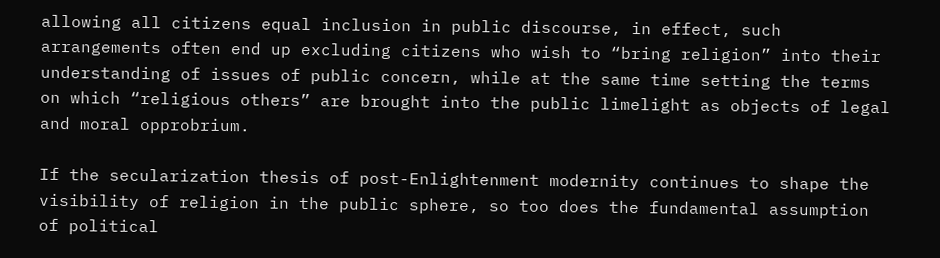allowing all citizens equal inclusion in public discourse, in effect, such arrangements often end up excluding citizens who wish to “bring religion” into their understanding of issues of public concern, while at the same time setting the terms on which “religious others” are brought into the public limelight as objects of legal and moral opprobrium.

If the secularization thesis of post-Enlightenment modernity continues to shape the visibility of religion in the public sphere, so too does the fundamental assumption of political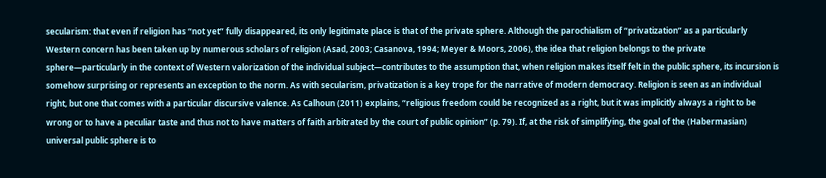secularism: that even if religion has “not yet” fully disappeared, its only legitimate place is that of the private sphere. Although the parochialism of “privatization” as a particularly Western concern has been taken up by numerous scholars of religion (Asad, 2003; Casanova, 1994; Meyer & Moors, 2006), the idea that religion belongs to the private sphere—particularly in the context of Western valorization of the individual subject—contributes to the assumption that, when religion makes itself felt in the public sphere, its incursion is somehow surprising or represents an exception to the norm. As with secularism, privatization is a key trope for the narrative of modern democracy. Religion is seen as an individual right, but one that comes with a particular discursive valence. As Calhoun (2011) explains, “religious freedom could be recognized as a right, but it was implicitly always a right to be wrong or to have a peculiar taste and thus not to have matters of faith arbitrated by the court of public opinion” (p. 79). If, at the risk of simplifying, the goal of the (Habermasian) universal public sphere is to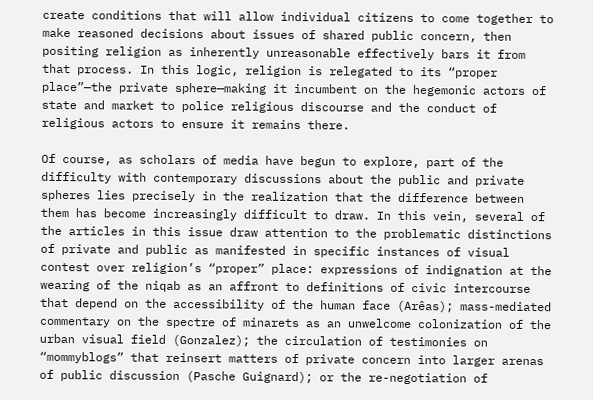create conditions that will allow individual citizens to come together to make reasoned decisions about issues of shared public concern, then positing religion as inherently unreasonable effectively bars it from that process. In this logic, religion is relegated to its “proper place”—the private sphere—making it incumbent on the hegemonic actors of state and market to police religious discourse and the conduct of religious actors to ensure it remains there.

Of course, as scholars of media have begun to explore, part of the difficulty with contemporary discussions about the public and private spheres lies precisely in the realization that the difference between them has become increasingly difficult to draw. In this vein, several of the articles in this issue draw attention to the problematic distinctions of private and public as manifested in specific instances of visual contest over religion’s “proper” place: expressions of indignation at the wearing of the niqab as an affront to definitions of civic intercourse that depend on the accessibility of the human face (Arêas); mass-mediated commentary on the spectre of minarets as an unwelcome colonization of the urban visual field (Gonzalez); the circulation of testimonies on “mommyblogs” that reinsert matters of private concern into larger arenas of public discussion (Pasche Guignard); or the re-negotiation of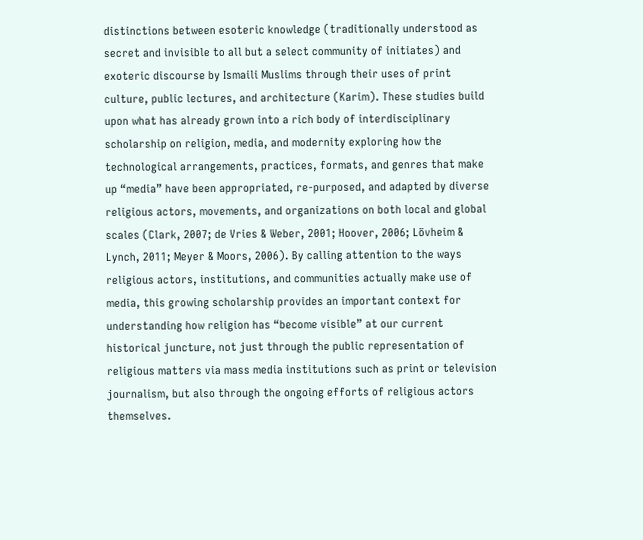distinctions between esoteric knowledge (traditionally understood as secret and invisible to all but a select community of initiates) and exoteric discourse by Ismaili Muslims through their uses of print culture, public lectures, and architecture (Karim). These studies build upon what has already grown into a rich body of interdisciplinary scholarship on religion, media, and modernity exploring how the technological arrangements, practices, formats, and genres that make up “media” have been appropriated, re-purposed, and adapted by diverse religious actors, movements, and organizations on both local and global scales (Clark, 2007; de Vries & Weber, 2001; Hoover, 2006; Lövheim & Lynch, 2011; Meyer & Moors, 2006). By calling attention to the ways religious actors, institutions, and communities actually make use of media, this growing scholarship provides an important context for understanding how religion has “become visible” at our current historical juncture, not just through the public representation of religious matters via mass media institutions such as print or television journalism, but also through the ongoing efforts of religious actors themselves.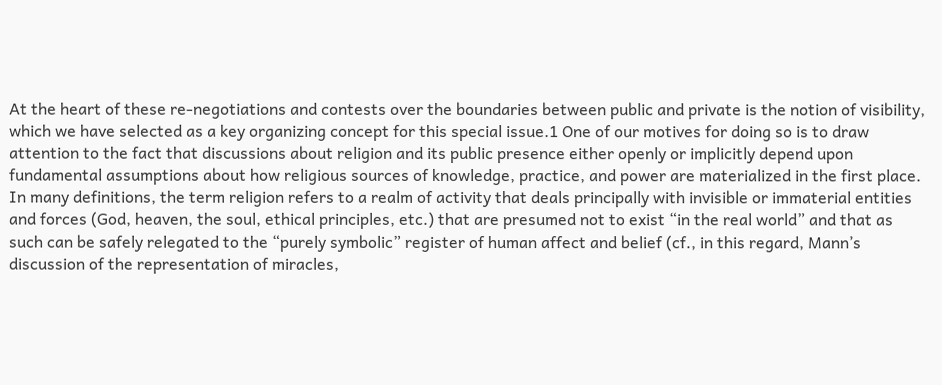At the heart of these re-negotiations and contests over the boundaries between public and private is the notion of visibility, which we have selected as a key organizing concept for this special issue.1 One of our motives for doing so is to draw attention to the fact that discussions about religion and its public presence either openly or implicitly depend upon fundamental assumptions about how religious sources of knowledge, practice, and power are materialized in the first place. In many definitions, the term religion refers to a realm of activity that deals principally with invisible or immaterial entities and forces (God, heaven, the soul, ethical principles, etc.) that are presumed not to exist “in the real world” and that as such can be safely relegated to the “purely symbolic” register of human affect and belief (cf., in this regard, Mann’s discussion of the representation of miracles,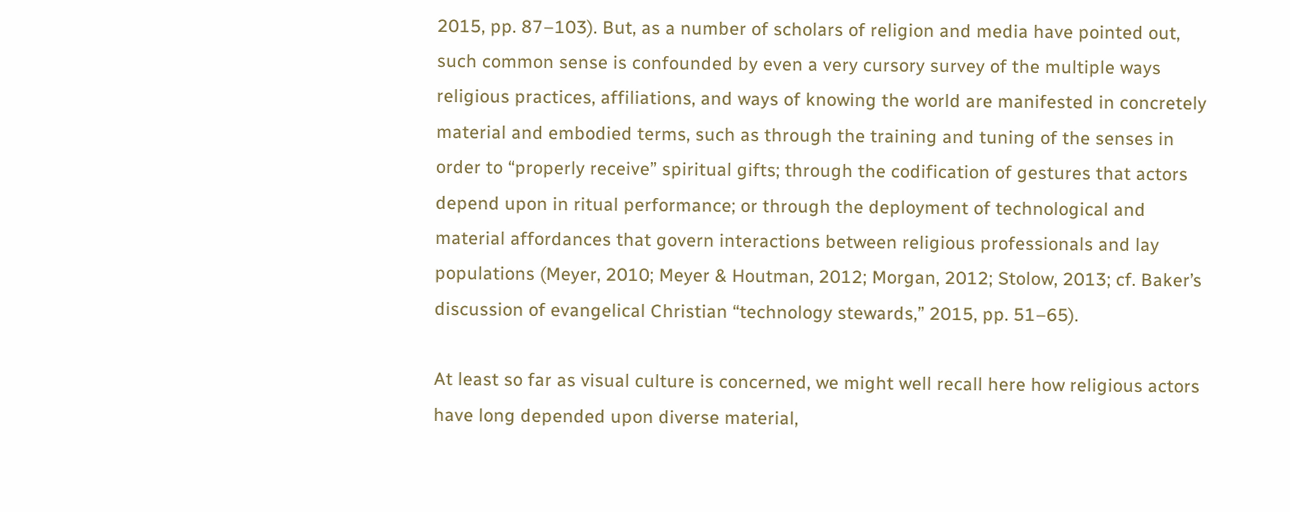2015, pp. 87–103). But, as a number of scholars of religion and media have pointed out, such common sense is confounded by even a very cursory survey of the multiple ways religious practices, affiliations, and ways of knowing the world are manifested in concretely material and embodied terms, such as through the training and tuning of the senses in order to “properly receive” spiritual gifts; through the codification of gestures that actors depend upon in ritual performance; or through the deployment of technological and material affordances that govern interactions between religious professionals and lay populations (Meyer, 2010; Meyer & Houtman, 2012; Morgan, 2012; Stolow, 2013; cf. Baker’s discussion of evangelical Christian “technology stewards,” 2015, pp. 51–65).

At least so far as visual culture is concerned, we might well recall here how religious actors have long depended upon diverse material,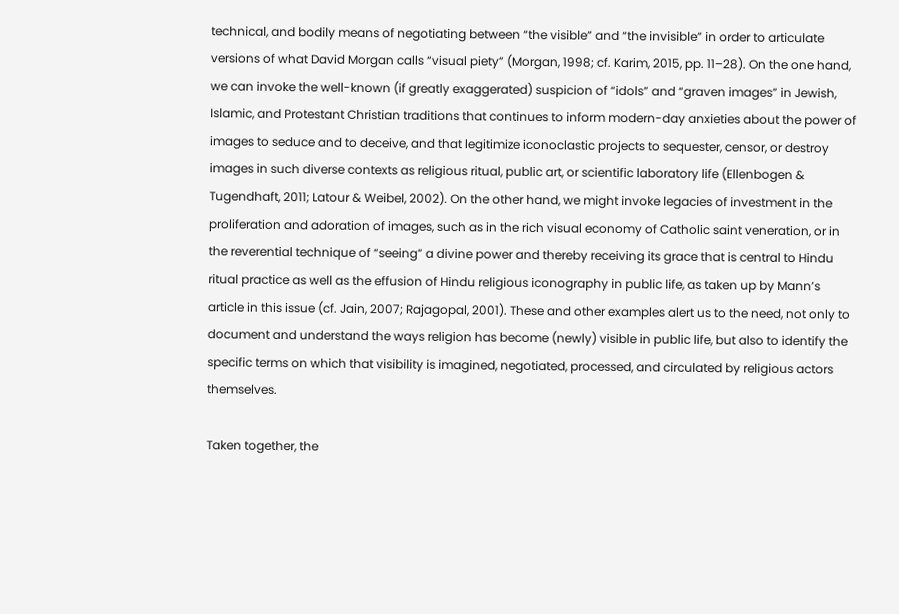technical, and bodily means of negotiating between “the visible” and “the invisible” in order to articulate versions of what David Morgan calls “visual piety” (Morgan, 1998; cf. Karim, 2015, pp. 11–28). On the one hand, we can invoke the well-known (if greatly exaggerated) suspicion of “idols” and “graven images” in Jewish, Islamic, and Protestant Christian traditions that continues to inform modern-day anxieties about the power of images to seduce and to deceive, and that legitimize iconoclastic projects to sequester, censor, or destroy images in such diverse contexts as religious ritual, public art, or scientific laboratory life (Ellenbogen & Tugendhaft, 2011; Latour & Weibel, 2002). On the other hand, we might invoke legacies of investment in the proliferation and adoration of images, such as in the rich visual economy of Catholic saint veneration, or in the reverential technique of “seeing” a divine power and thereby receiving its grace that is central to Hindu ritual practice as well as the effusion of Hindu religious iconography in public life, as taken up by Mann’s article in this issue (cf. Jain, 2007; Rajagopal, 2001). These and other examples alert us to the need, not only to document and understand the ways religion has become (newly) visible in public life, but also to identify the specific terms on which that visibility is imagined, negotiated, processed, and circulated by religious actors themselves.

Taken together, the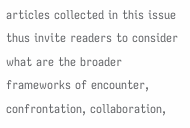articles collected in this issue thus invite readers to consider what are the broader frameworks of encounter, confrontation, collaboration,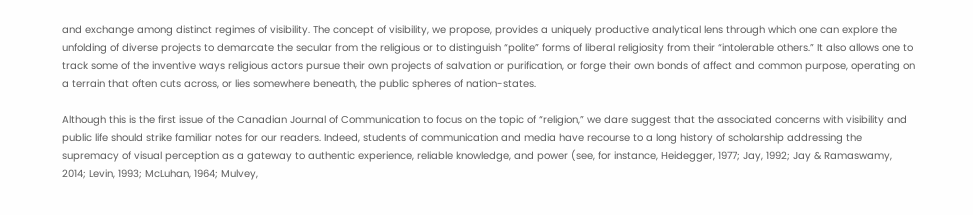and exchange among distinct regimes of visibility. The concept of visibility, we propose, provides a uniquely productive analytical lens through which one can explore the unfolding of diverse projects to demarcate the secular from the religious or to distinguish “polite” forms of liberal religiosity from their “intolerable others.” It also allows one to track some of the inventive ways religious actors pursue their own projects of salvation or purification, or forge their own bonds of affect and common purpose, operating on a terrain that often cuts across, or lies somewhere beneath, the public spheres of nation-states.

Although this is the first issue of the Canadian Journal of Communication to focus on the topic of “religion,” we dare suggest that the associated concerns with visibility and public life should strike familiar notes for our readers. Indeed, students of communication and media have recourse to a long history of scholarship addressing the supremacy of visual perception as a gateway to authentic experience, reliable knowledge, and power (see, for instance, Heidegger, 1977; Jay, 1992; Jay & Ramaswamy, 2014; Levin, 1993; McLuhan, 1964; Mulvey,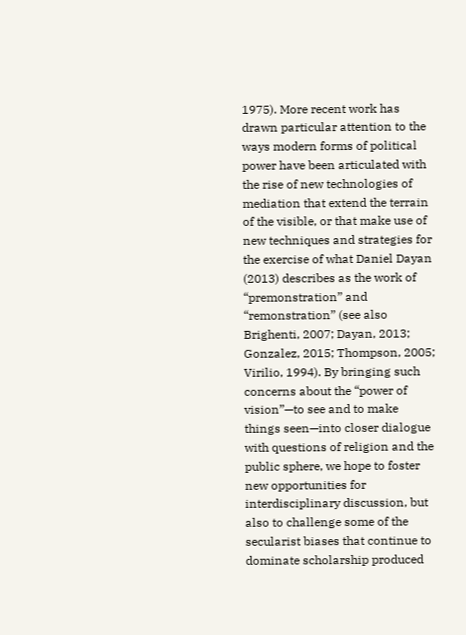1975). More recent work has drawn particular attention to the ways modern forms of political power have been articulated with the rise of new technologies of mediation that extend the terrain of the visible, or that make use of new techniques and strategies for the exercise of what Daniel Dayan (2013) describes as the work of “premonstration” and “remonstration” (see also Brighenti, 2007; Dayan, 2013; Gonzalez, 2015; Thompson, 2005; Virilio, 1994). By bringing such concerns about the “power of vision”—to see and to make things seen—into closer dialogue with questions of religion and the public sphere, we hope to foster new opportunities for interdisciplinary discussion, but also to challenge some of the secularist biases that continue to dominate scholarship produced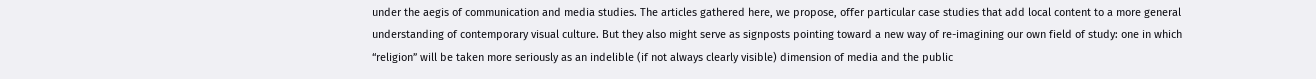under the aegis of communication and media studies. The articles gathered here, we propose, offer particular case studies that add local content to a more general understanding of contemporary visual culture. But they also might serve as signposts pointing toward a new way of re-imagining our own field of study: one in which “religion” will be taken more seriously as an indelible (if not always clearly visible) dimension of media and the public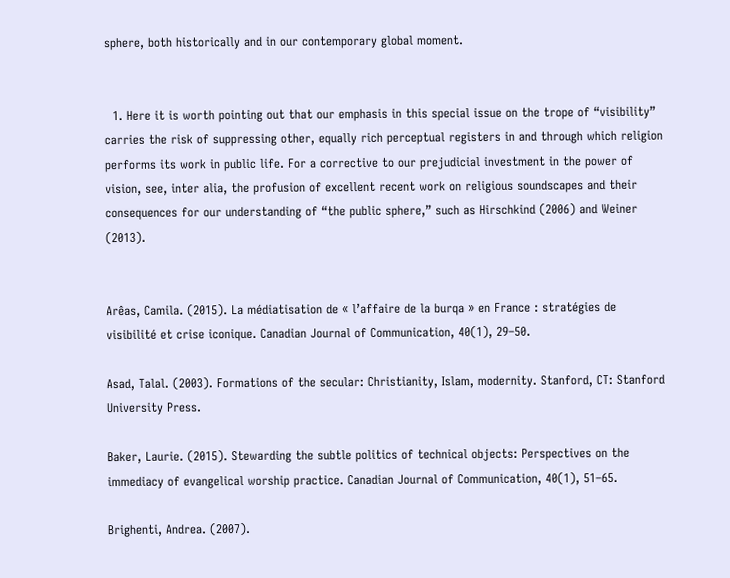sphere, both historically and in our contemporary global moment.


  1. Here it is worth pointing out that our emphasis in this special issue on the trope of “visibility” carries the risk of suppressing other, equally rich perceptual registers in and through which religion performs its work in public life. For a corrective to our prejudicial investment in the power of vision, see, inter alia, the profusion of excellent recent work on religious soundscapes and their consequences for our understanding of “the public sphere,” such as Hirschkind (2006) and Weiner (2013).


Arêas, Camila. (2015). La médiatisation de « l’affaire de la burqa » en France : stratégies de visibilité et crise iconique. Canadian Journal of Communication, 40(1), 29–50.

Asad, Talal. (2003). Formations of the secular: Christianity, Islam, modernity. Stanford, CT: Stanford University Press.

Baker, Laurie. (2015). Stewarding the subtle politics of technical objects: Perspectives on the immediacy of evangelical worship practice. Canadian Journal of Communication, 40(1), 51–65.

Brighenti, Andrea. (2007).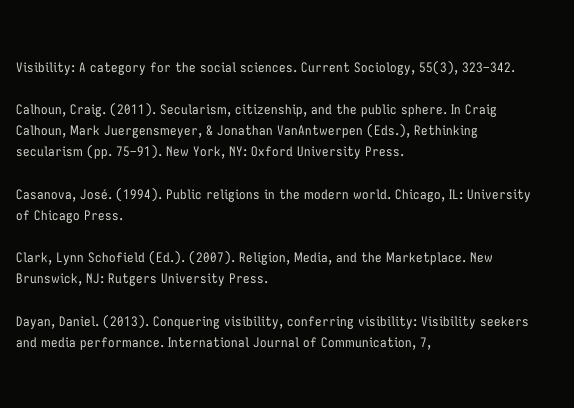Visibility: A category for the social sciences. Current Sociology, 55(3), 323–342.

Calhoun, Craig. (2011). Secularism, citizenship, and the public sphere. In Craig Calhoun, Mark Juergensmeyer, & Jonathan VanAntwerpen (Eds.), Rethinking secularism (pp. 75–91). New York, NY: Oxford University Press.

Casanova, José. (1994). Public religions in the modern world. Chicago, IL: University of Chicago Press.

Clark, Lynn Schofield (Ed.). (2007). Religion, Media, and the Marketplace. New Brunswick, NJ: Rutgers University Press.

Dayan, Daniel. (2013). Conquering visibility, conferring visibility: Visibility seekers and media performance. International Journal of Communication, 7,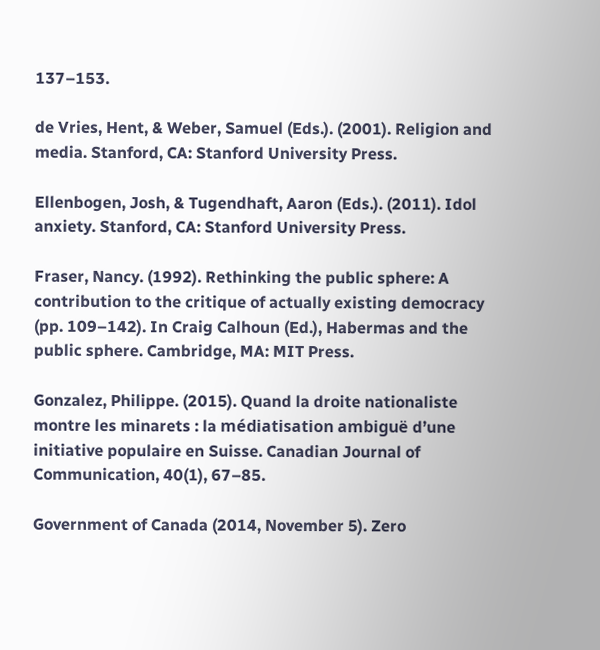137–153.

de Vries, Hent, & Weber, Samuel (Eds.). (2001). Religion and media. Stanford, CA: Stanford University Press.

Ellenbogen, Josh, & Tugendhaft, Aaron (Eds.). (2011). Idol anxiety. Stanford, CA: Stanford University Press.

Fraser, Nancy. (1992). Rethinking the public sphere: A contribution to the critique of actually existing democracy (pp. 109–142). In Craig Calhoun (Ed.), Habermas and the public sphere. Cambridge, MA: MIT Press.

Gonzalez, Philippe. (2015). Quand la droite nationaliste montre les minarets : la médiatisation ambiguë d’une initiative populaire en Suisse. Canadian Journal of Communication, 40(1), 67–85.

Government of Canada (2014, November 5). Zero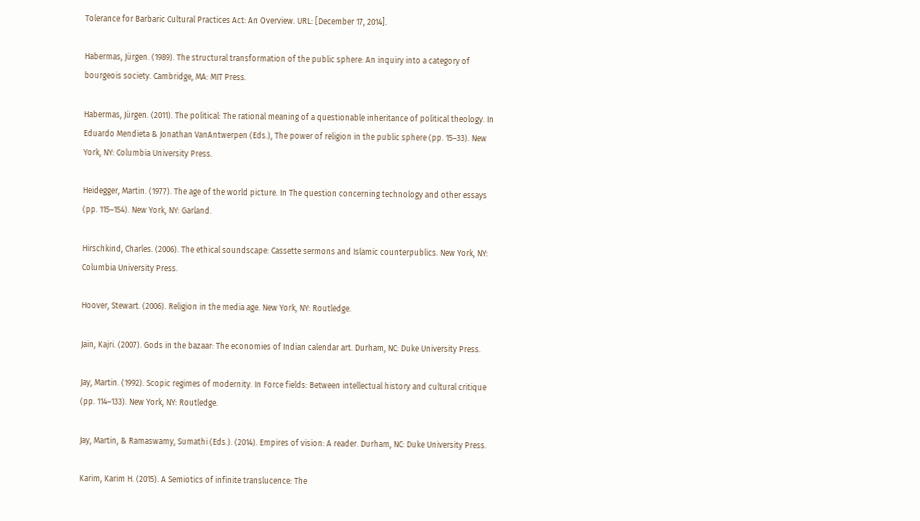Tolerance for Barbaric Cultural Practices Act: An Overview. URL: [December 17, 2014].

Habermas, Jürgen. (1989). The structural transformation of the public sphere: An inquiry into a category of bourgeois society. Cambridge, MA: MIT Press.

Habermas, Jürgen. (2011). The political: The rational meaning of a questionable inheritance of political theology. In Eduardo Mendieta & Jonathan VanAntwerpen (Eds.), The power of religion in the public sphere (pp. 15–33). New York, NY: Columbia University Press.

Heidegger, Martin. (1977). The age of the world picture. In The question concerning technology and other essays (pp. 115–154). New York, NY: Garland.

Hirschkind, Charles. (2006). The ethical soundscape: Cassette sermons and Islamic counterpublics. New York, NY: Columbia University Press.

Hoover, Stewart. (2006). Religion in the media age. New York, NY: Routledge.

Jain, Kajri. (2007). Gods in the bazaar: The economies of Indian calendar art. Durham, NC: Duke University Press.

Jay, Martin. (1992). Scopic regimes of modernity. In Force fields: Between intellectual history and cultural critique (pp. 114–133). New York, NY: Routledge.

Jay, Martin, & Ramaswamy, Sumathi (Eds.). (2014). Empires of vision: A reader. Durham, NC: Duke University Press.

Karim, Karim H. (2015). A Semiotics of infinite translucence: The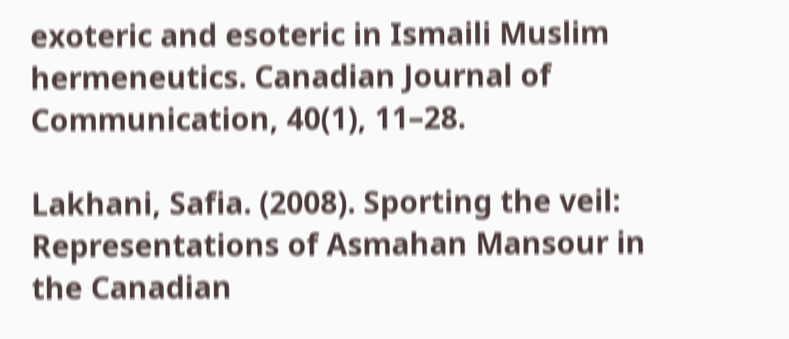exoteric and esoteric in Ismaili Muslim hermeneutics. Canadian Journal of Communication, 40(1), 11–28.

Lakhani, Safia. (2008). Sporting the veil: Representations of Asmahan Mansour in the Canadian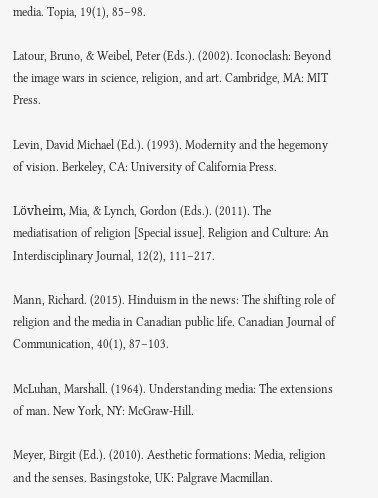media. Topia, 19(1), 85–98.

Latour, Bruno, & Weibel, Peter (Eds.). (2002). Iconoclash: Beyond the image wars in science, religion, and art. Cambridge, MA: MIT Press.

Levin, David Michael (Ed.). (1993). Modernity and the hegemony of vision. Berkeley, CA: University of California Press.

Lövheim, Mia, & Lynch, Gordon (Eds.). (2011). The mediatisation of religion [Special issue]. Religion and Culture: An Interdisciplinary Journal, 12(2), 111–217.

Mann, Richard. (2015). Hinduism in the news: The shifting role of religion and the media in Canadian public life. Canadian Journal of Communication, 40(1), 87–103.

McLuhan, Marshall. (1964). Understanding media: The extensions of man. New York, NY: McGraw-Hill.

Meyer, Birgit (Ed.). (2010). Aesthetic formations: Media, religion and the senses. Basingstoke, UK: Palgrave Macmillan.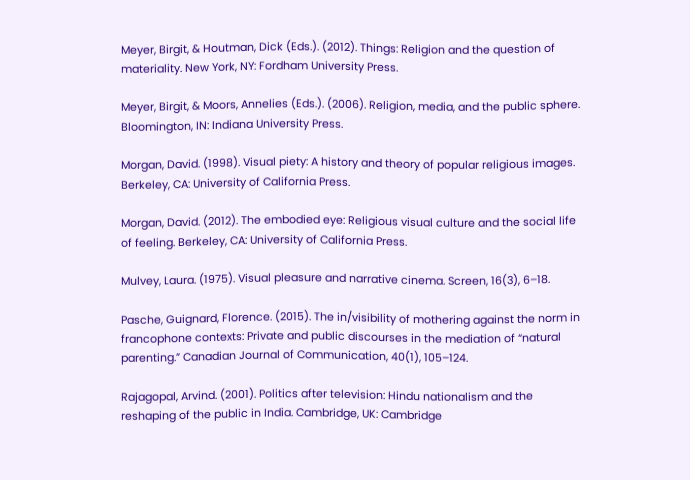Meyer, Birgit, & Houtman, Dick (Eds.). (2012). Things: Religion and the question of materiality. New York, NY: Fordham University Press.

Meyer, Birgit, & Moors, Annelies (Eds.). (2006). Religion, media, and the public sphere. Bloomington, IN: Indiana University Press.

Morgan, David. (1998). Visual piety: A history and theory of popular religious images. Berkeley, CA: University of California Press.

Morgan, David. (2012). The embodied eye: Religious visual culture and the social life of feeling. Berkeley, CA: University of California Press.

Mulvey, Laura. (1975). Visual pleasure and narrative cinema. Screen, 16(3), 6–18.

Pasche, Guignard, Florence. (2015). The in/visibility of mothering against the norm in francophone contexts: Private and public discourses in the mediation of “natural parenting.” Canadian Journal of Communication, 40(1), 105–124.

Rajagopal, Arvind. (2001). Politics after television: Hindu nationalism and the reshaping of the public in India. Cambridge, UK: Cambridge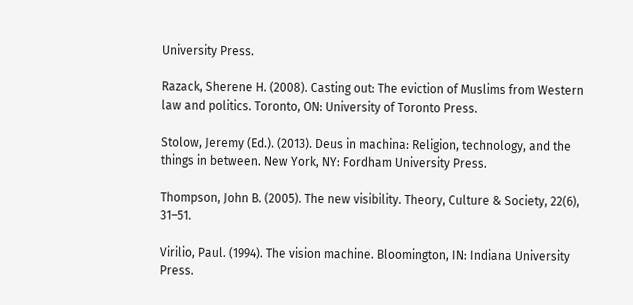University Press.

Razack, Sherene H. (2008). Casting out: The eviction of Muslims from Western law and politics. Toronto, ON: University of Toronto Press.

Stolow, Jeremy (Ed.). (2013). Deus in machina: Religion, technology, and the things in between. New York, NY: Fordham University Press.

Thompson, John B. (2005). The new visibility. Theory, Culture & Society, 22(6), 31–51.

Virilio, Paul. (1994). The vision machine. Bloomington, IN: Indiana University Press.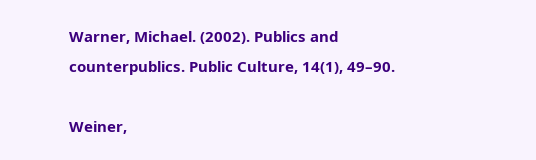Warner, Michael. (2002). Publics and counterpublics. Public Culture, 14(1), 49–90.

Weiner,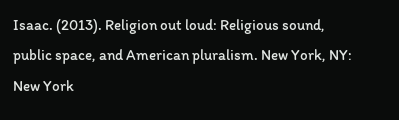Isaac. (2013). Religion out loud: Religious sound, public space, and American pluralism. New York, NY: New York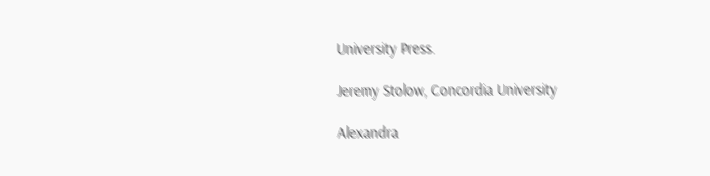University Press.

Jeremy Stolow, Concordia University

Alexandra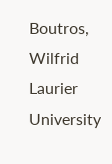Boutros, Wilfrid Laurier University